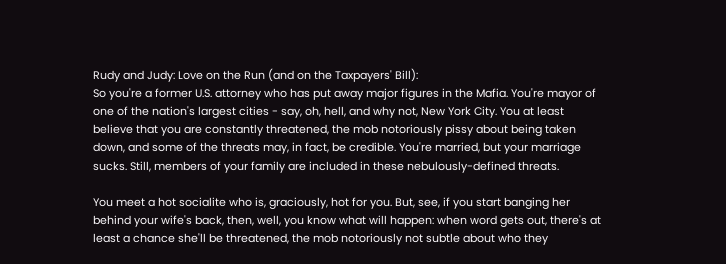Rudy and Judy: Love on the Run (and on the Taxpayers' Bill):
So you're a former U.S. attorney who has put away major figures in the Mafia. You're mayor of one of the nation's largest cities - say, oh, hell, and why not, New York City. You at least believe that you are constantly threatened, the mob notoriously pissy about being taken down, and some of the threats may, in fact, be credible. You're married, but your marriage sucks. Still, members of your family are included in these nebulously-defined threats.

You meet a hot socialite who is, graciously, hot for you. But, see, if you start banging her behind your wife's back, then, well, you know what will happen: when word gets out, there's at least a chance she'll be threatened, the mob notoriously not subtle about who they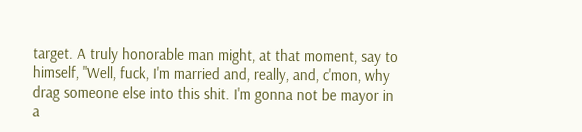target. A truly honorable man might, at that moment, say to himself, "Well, fuck, I'm married and, really, and, c'mon, why drag someone else into this shit. I'm gonna not be mayor in a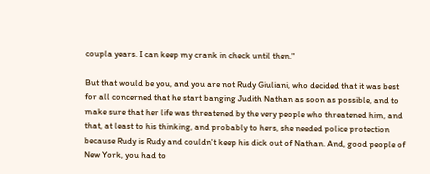coupla years. I can keep my crank in check until then."

But that would be you, and you are not Rudy Giuliani, who decided that it was best for all concerned that he start banging Judith Nathan as soon as possible, and to make sure that her life was threatened by the very people who threatened him, and that, at least to his thinking, and probably to hers, she needed police protection because Rudy is Rudy and couldn't keep his dick out of Nathan. And, good people of New York, you had to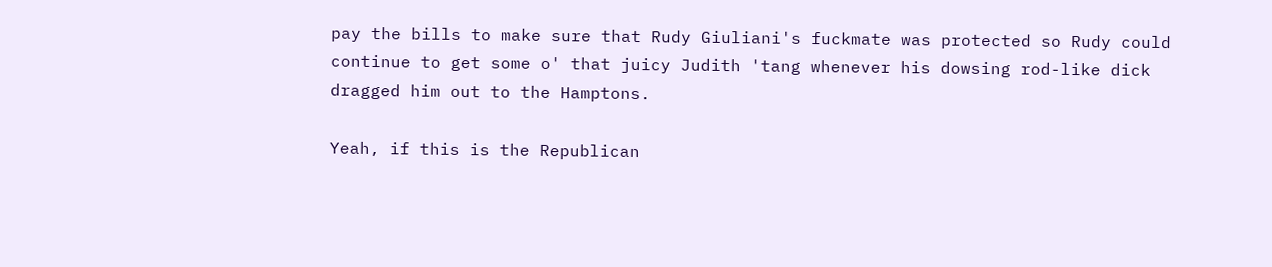pay the bills to make sure that Rudy Giuliani's fuckmate was protected so Rudy could continue to get some o' that juicy Judith 'tang whenever his dowsing rod-like dick dragged him out to the Hamptons.

Yeah, if this is the Republican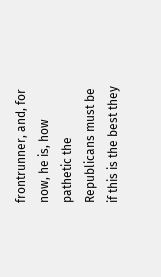frontrunner, and, for now, he is, how pathetic the Republicans must be if this is the best they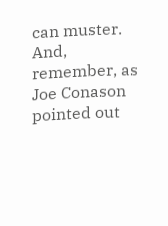can muster. And, remember, as Joe Conason pointed out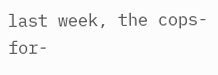last week, the cops-for-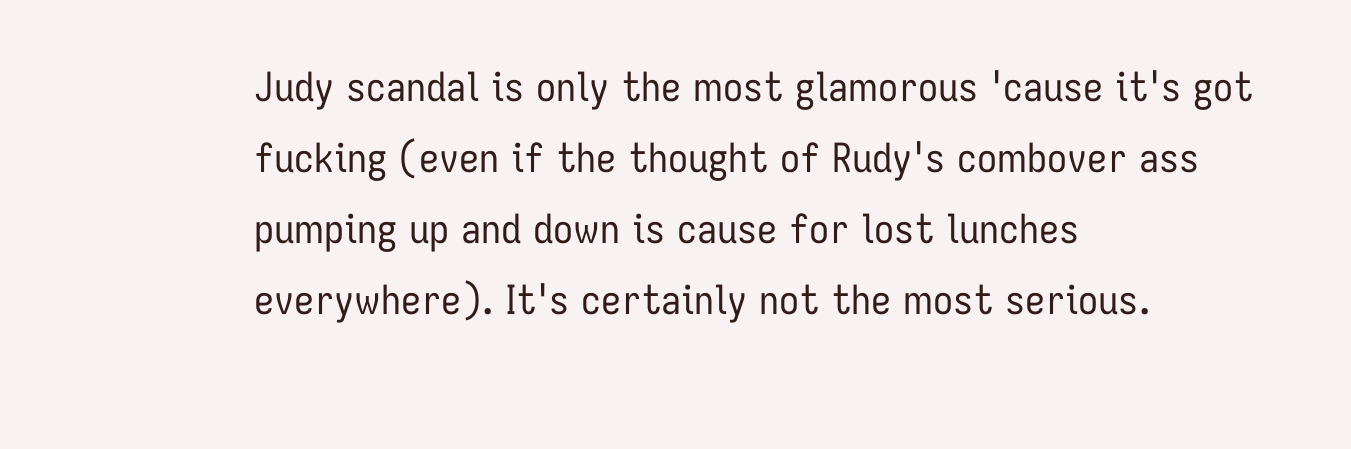Judy scandal is only the most glamorous 'cause it's got fucking (even if the thought of Rudy's combover ass pumping up and down is cause for lost lunches everywhere). It's certainly not the most serious.